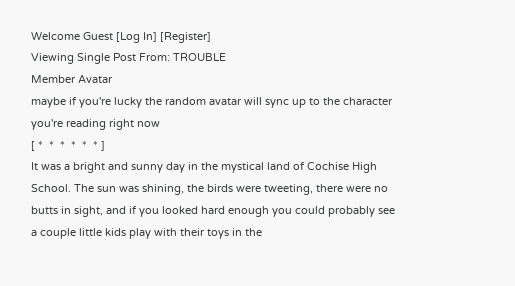Welcome Guest [Log In] [Register]
Viewing Single Post From: TROUBLE
Member Avatar
maybe if you're lucky the random avatar will sync up to the character you're reading right now
[ *  *  *  *  *  * ]
It was a bright and sunny day in the mystical land of Cochise High School. The sun was shining, the birds were tweeting, there were no butts in sight, and if you looked hard enough you could probably see a couple little kids play with their toys in the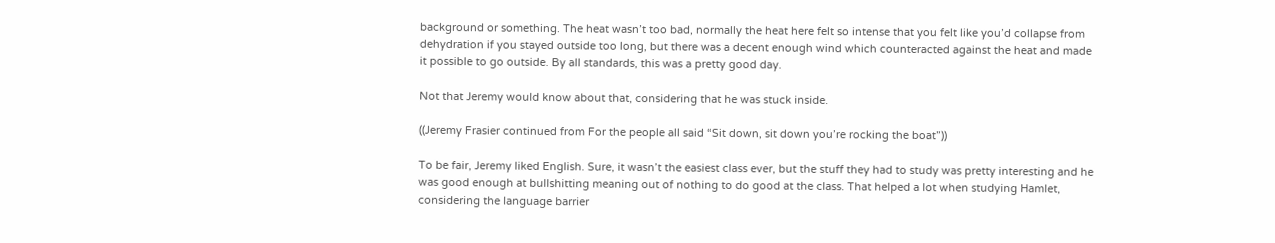background or something. The heat wasn’t too bad, normally the heat here felt so intense that you felt like you’d collapse from dehydration if you stayed outside too long, but there was a decent enough wind which counteracted against the heat and made it possible to go outside. By all standards, this was a pretty good day.

Not that Jeremy would know about that, considering that he was stuck inside.

((Jeremy Frasier continued from For the people all said “Sit down, sit down you’re rocking the boat”))

To be fair, Jeremy liked English. Sure, it wasn’t the easiest class ever, but the stuff they had to study was pretty interesting and he was good enough at bullshitting meaning out of nothing to do good at the class. That helped a lot when studying Hamlet, considering the language barrier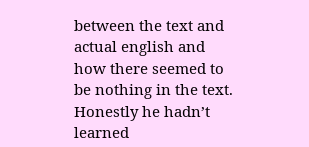between the text and actual english and how there seemed to be nothing in the text. Honestly he hadn’t learned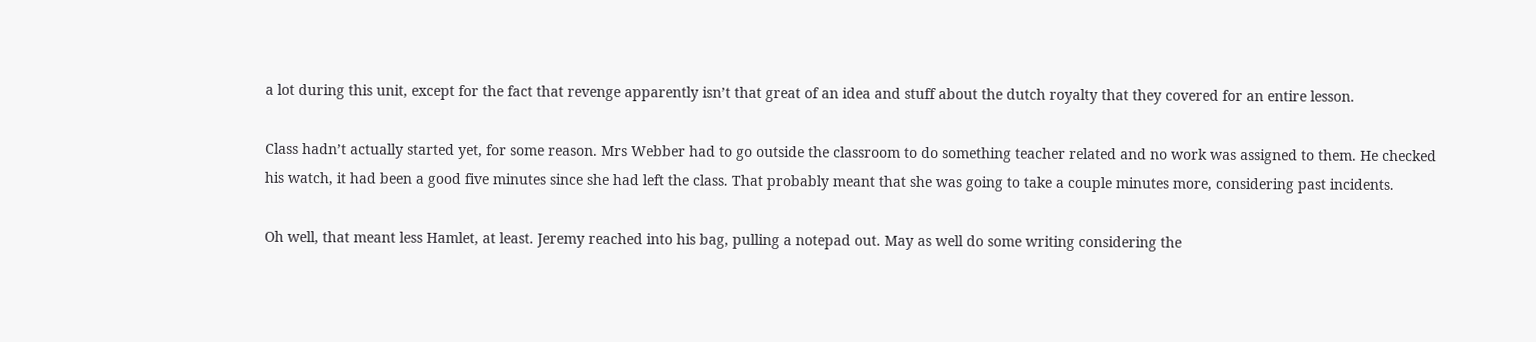a lot during this unit, except for the fact that revenge apparently isn’t that great of an idea and stuff about the dutch royalty that they covered for an entire lesson.

Class hadn’t actually started yet, for some reason. Mrs Webber had to go outside the classroom to do something teacher related and no work was assigned to them. He checked his watch, it had been a good five minutes since she had left the class. That probably meant that she was going to take a couple minutes more, considering past incidents.

Oh well, that meant less Hamlet, at least. Jeremy reached into his bag, pulling a notepad out. May as well do some writing considering the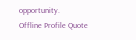opportunity.
Offline Profile Quote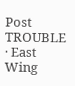Post
TROUBLE · East Wing